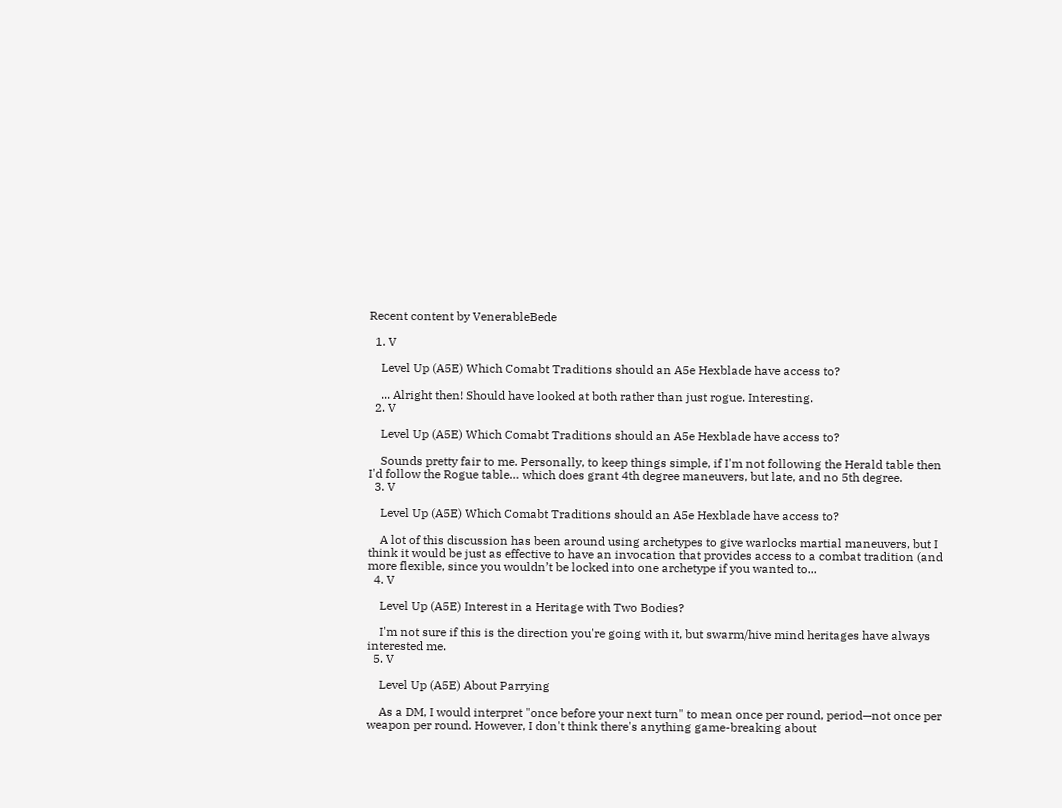Recent content by VenerableBede

  1. V

    Level Up (A5E) Which Comabt Traditions should an A5e Hexblade have access to?

    ... Alright then! Should have looked at both rather than just rogue. Interesting.
  2. V

    Level Up (A5E) Which Comabt Traditions should an A5e Hexblade have access to?

    Sounds pretty fair to me. Personally, to keep things simple, if I'm not following the Herald table then I'd follow the Rogue table… which does grant 4th degree maneuvers, but late, and no 5th degree.
  3. V

    Level Up (A5E) Which Comabt Traditions should an A5e Hexblade have access to?

    A lot of this discussion has been around using archetypes to give warlocks martial maneuvers, but I think it would be just as effective to have an invocation that provides access to a combat tradition (and more flexible, since you wouldn’t be locked into one archetype if you wanted to...
  4. V

    Level Up (A5E) Interest in a Heritage with Two Bodies?

    I'm not sure if this is the direction you're going with it, but swarm/hive mind heritages have always interested me.
  5. V

    Level Up (A5E) About Parrying

    As a DM, I would interpret "once before your next turn" to mean once per round, period—not once per weapon per round. However, I don't think there's anything game-breaking about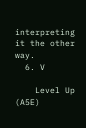interpreting it the other way.
  6. V

    Level Up (A5E)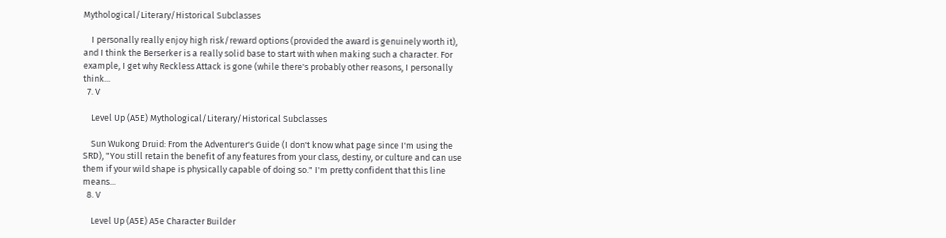Mythological/Literary/Historical Subclasses

    I personally really enjoy high risk/reward options (provided the award is genuinely worth it), and I think the Berserker is a really solid base to start with when making such a character. For example, I get why Reckless Attack is gone (while there's probably other reasons, I personally think...
  7. V

    Level Up (A5E) Mythological/Literary/Historical Subclasses

    Sun Wukong Druid: From the Adventurer's Guide (I don't know what page since I'm using the SRD), "You still retain the benefit of any features from your class, destiny, or culture and can use them if your wild shape is physically capable of doing so." I'm pretty confident that this line means...
  8. V

    Level Up (A5E) A5e Character Builder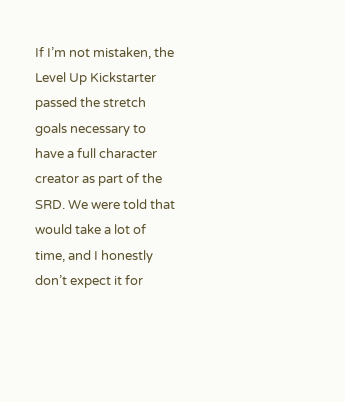If I’m not mistaken, the Level Up Kickstarter passed the stretch goals necessary to have a full character creator as part of the SRD. We were told that would take a lot of time, and I honestly don’t expect it for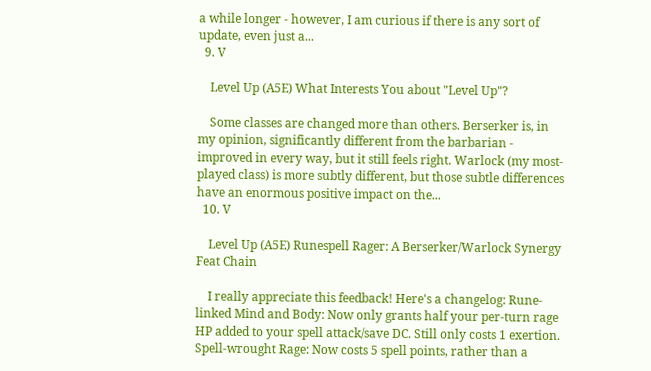a while longer - however, I am curious if there is any sort of update, even just a...
  9. V

    Level Up (A5E) What Interests You about "Level Up"?

    Some classes are changed more than others. Berserker is, in my opinion, significantly different from the barbarian - improved in every way, but it still feels right. Warlock (my most-played class) is more subtly different, but those subtle differences have an enormous positive impact on the...
  10. V

    Level Up (A5E) Runespell Rager: A Berserker/Warlock Synergy Feat Chain

    I really appreciate this feedback! Here's a changelog: Rune-linked Mind and Body: Now only grants half your per-turn rage HP added to your spell attack/save DC. Still only costs 1 exertion. Spell-wrought Rage: Now costs 5 spell points, rather than a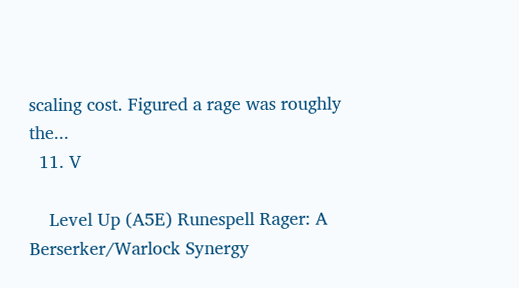scaling cost. Figured a rage was roughly the...
  11. V

    Level Up (A5E) Runespell Rager: A Berserker/Warlock Synergy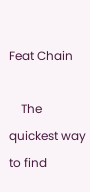Feat Chain

    The quickest way to find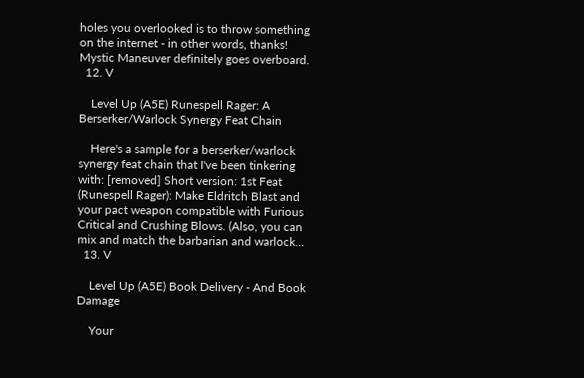holes you overlooked is to throw something on the internet - in other words, thanks! Mystic Maneuver definitely goes overboard.
  12. V

    Level Up (A5E) Runespell Rager: A Berserker/Warlock Synergy Feat Chain

    Here's a sample for a berserker/warlock synergy feat chain that I've been tinkering with: [removed] Short version: 1st Feat (Runespell Rager): Make Eldritch Blast and your pact weapon compatible with Furious Critical and Crushing Blows. (Also, you can mix and match the barbarian and warlock...
  13. V

    Level Up (A5E) Book Delivery - And Book Damage

    Your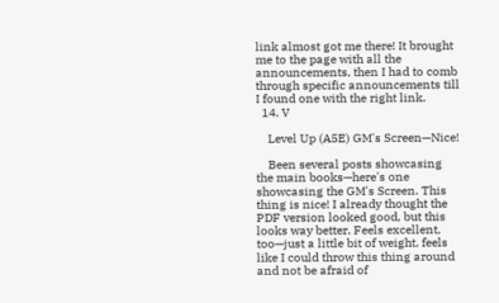link almost got me there! It brought me to the page with all the announcements, then I had to comb through specific announcements till I found one with the right link.
  14. V

    Level Up (A5E) GM's Screen—Nice!

    Been several posts showcasing the main books—here's one showcasing the GM's Screen. This thing is nice! I already thought the PDF version looked good, but this looks way better. Feels excellent, too—just a little bit of weight, feels like I could throw this thing around and not be afraid of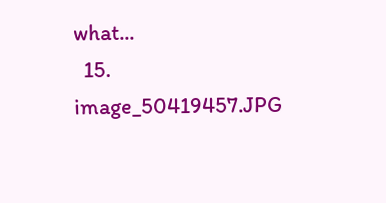what...
  15. image_50419457.JPG